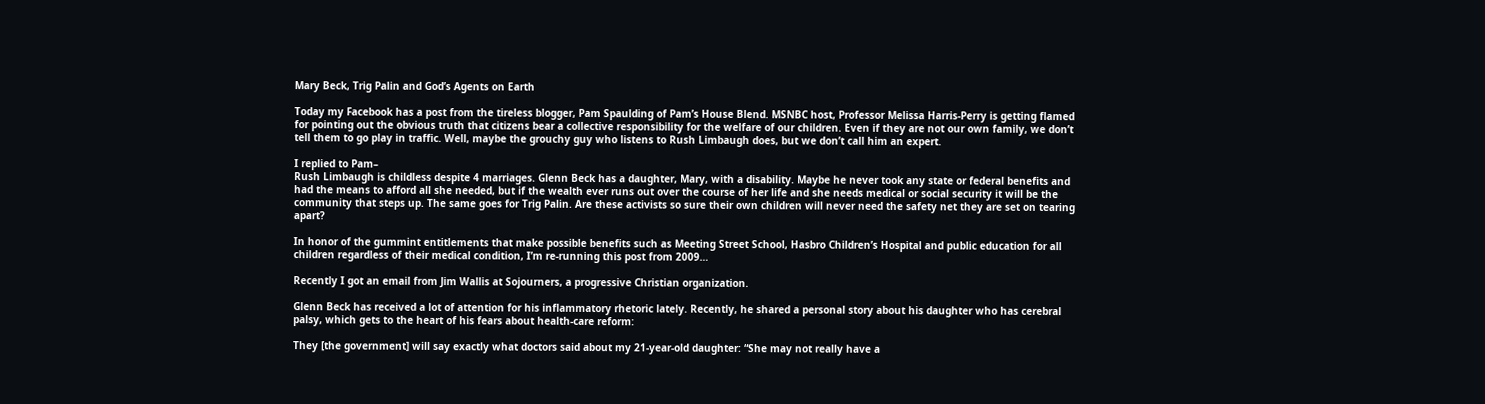Mary Beck, Trig Palin and God’s Agents on Earth

Today my Facebook has a post from the tireless blogger, Pam Spaulding of Pam’s House Blend. MSNBC host, Professor Melissa Harris-Perry is getting flamed for pointing out the obvious truth that citizens bear a collective responsibility for the welfare of our children. Even if they are not our own family, we don’t tell them to go play in traffic. Well, maybe the grouchy guy who listens to Rush Limbaugh does, but we don’t call him an expert.

I replied to Pam–
Rush Limbaugh is childless despite 4 marriages. Glenn Beck has a daughter, Mary, with a disability. Maybe he never took any state or federal benefits and had the means to afford all she needed, but if the wealth ever runs out over the course of her life and she needs medical or social security it will be the community that steps up. The same goes for Trig Palin. Are these activists so sure their own children will never need the safety net they are set on tearing apart?

In honor of the gummint entitlements that make possible benefits such as Meeting Street School, Hasbro Children’s Hospital and public education for all children regardless of their medical condition, I’m re-running this post from 2009…

Recently I got an email from Jim Wallis at Sojourners, a progressive Christian organization.

Glenn Beck has received a lot of attention for his inflammatory rhetoric lately. Recently, he shared a personal story about his daughter who has cerebral palsy, which gets to the heart of his fears about health-care reform:

They [the government] will say exactly what doctors said about my 21-year-old daughter: “She may not really have a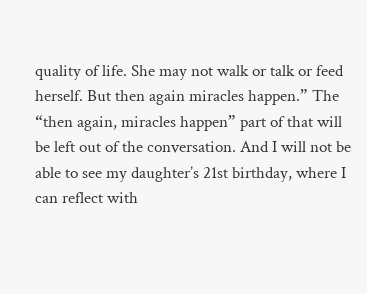quality of life. She may not walk or talk or feed herself. But then again miracles happen.” The “then again, miracles happen” part of that will be left out of the conversation. And I will not be able to see my daughter’s 21st birthday, where I can reflect with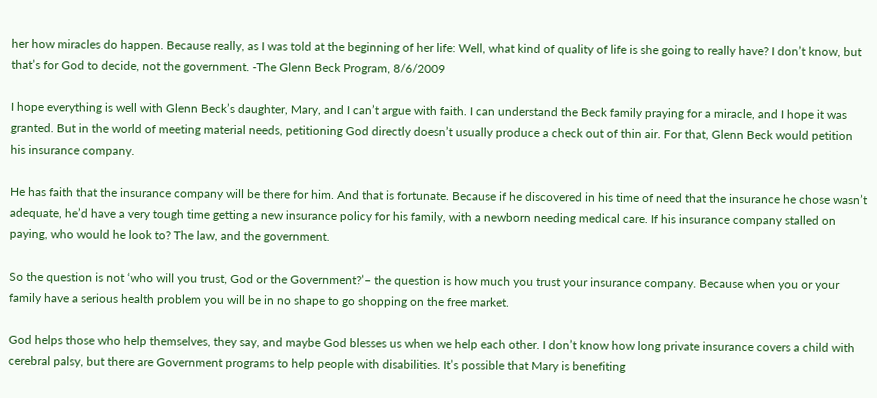her how miracles do happen. Because really, as I was told at the beginning of her life: Well, what kind of quality of life is she going to really have? I don’t know, but that’s for God to decide, not the government. -The Glenn Beck Program, 8/6/2009

I hope everything is well with Glenn Beck’s daughter, Mary, and I can’t argue with faith. I can understand the Beck family praying for a miracle, and I hope it was granted. But in the world of meeting material needs, petitioning God directly doesn’t usually produce a check out of thin air. For that, Glenn Beck would petition his insurance company.

He has faith that the insurance company will be there for him. And that is fortunate. Because if he discovered in his time of need that the insurance he chose wasn’t adequate, he’d have a very tough time getting a new insurance policy for his family, with a newborn needing medical care. If his insurance company stalled on paying, who would he look to? The law, and the government.

So the question is not ‘who will you trust, God or the Government?’– the question is how much you trust your insurance company. Because when you or your family have a serious health problem you will be in no shape to go shopping on the free market.

God helps those who help themselves, they say, and maybe God blesses us when we help each other. I don’t know how long private insurance covers a child with cerebral palsy, but there are Government programs to help people with disabilities. It’s possible that Mary is benefiting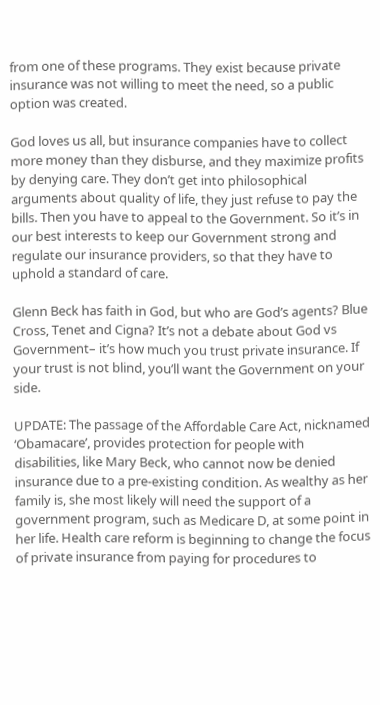from one of these programs. They exist because private insurance was not willing to meet the need, so a public option was created.

God loves us all, but insurance companies have to collect more money than they disburse, and they maximize profits by denying care. They don’t get into philosophical arguments about quality of life, they just refuse to pay the bills. Then you have to appeal to the Government. So it’s in our best interests to keep our Government strong and regulate our insurance providers, so that they have to uphold a standard of care.

Glenn Beck has faith in God, but who are God’s agents? Blue Cross, Tenet and Cigna? It’s not a debate about God vs Government– it’s how much you trust private insurance. If your trust is not blind, you’ll want the Government on your side.

UPDATE: The passage of the Affordable Care Act, nicknamed ‘Obamacare’, provides protection for people with disabilities, like Mary Beck, who cannot now be denied insurance due to a pre-existing condition. As wealthy as her family is, she most likely will need the support of a government program, such as Medicare D, at some point in her life. Health care reform is beginning to change the focus of private insurance from paying for procedures to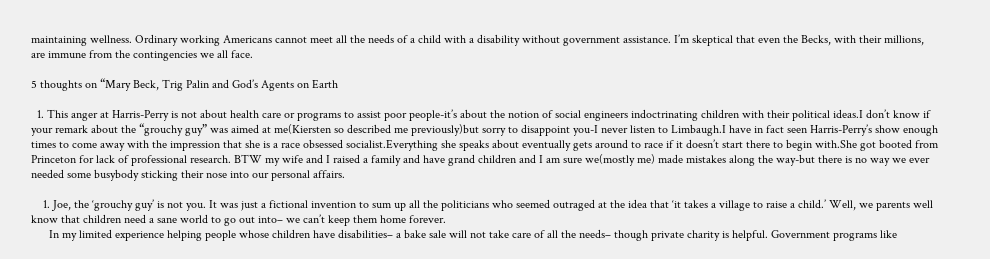maintaining wellness. Ordinary working Americans cannot meet all the needs of a child with a disability without government assistance. I’m skeptical that even the Becks, with their millions, are immune from the contingencies we all face.

5 thoughts on “Mary Beck, Trig Palin and God’s Agents on Earth

  1. This anger at Harris-Perry is not about health care or programs to assist poor people-it’s about the notion of social engineers indoctrinating children with their political ideas.I don’t know if your remark about the “grouchy guy” was aimed at me(Kiersten so described me previously)but sorry to disappoint you-I never listen to Limbaugh.I have in fact seen Harris-Perry’s show enough times to come away with the impression that she is a race obsessed socialist.Everything she speaks about eventually gets around to race if it doesn’t start there to begin with.She got booted from Princeton for lack of professional research. BTW my wife and I raised a family and have grand children and I am sure we(mostly me) made mistakes along the way-but there is no way we ever needed some busybody sticking their nose into our personal affairs.

    1. Joe, the ‘grouchy guy’ is not you. It was just a fictional invention to sum up all the politicians who seemed outraged at the idea that ‘it takes a village to raise a child.’ Well, we parents well know that children need a sane world to go out into– we can’t keep them home forever.
      In my limited experience helping people whose children have disabilities– a bake sale will not take care of all the needs– though private charity is helpful. Government programs like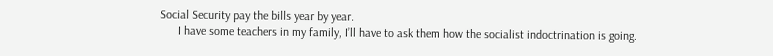Social Security pay the bills year by year.
      I have some teachers in my family, I’ll have to ask them how the socialist indoctrination is going.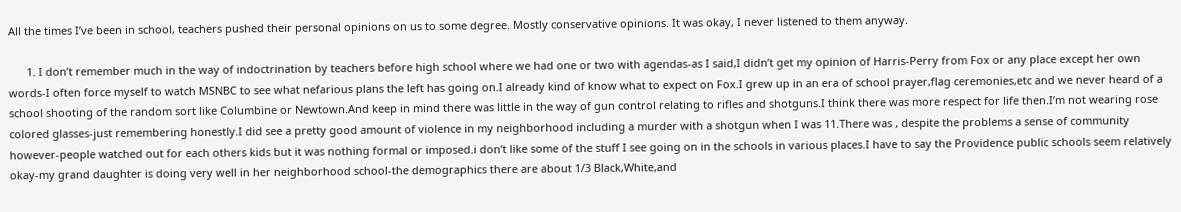All the times I’ve been in school, teachers pushed their personal opinions on us to some degree. Mostly conservative opinions. It was okay, I never listened to them anyway.

      1. I don’t remember much in the way of indoctrination by teachers before high school where we had one or two with agendas-as I said,I didn’t get my opinion of Harris-Perry from Fox or any place except her own words-I often force myself to watch MSNBC to see what nefarious plans the left has going on.I already kind of know what to expect on Fox.I grew up in an era of school prayer,flag ceremonies,etc and we never heard of a school shooting of the random sort like Columbine or Newtown.And keep in mind there was little in the way of gun control relating to rifles and shotguns.I think there was more respect for life then.I’m not wearing rose colored glasses-just remembering honestly.I did see a pretty good amount of violence in my neighborhood including a murder with a shotgun when I was 11.There was , despite the problems a sense of community however-people watched out for each others kids but it was nothing formal or imposed.i don’t like some of the stuff I see going on in the schools in various places.I have to say the Providence public schools seem relatively okay-my grand daughter is doing very well in her neighborhood school-the demographics there are about 1/3 Black,White,and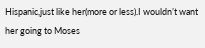Hispanic,just like her(more or less).I wouldn’t want her going to Moses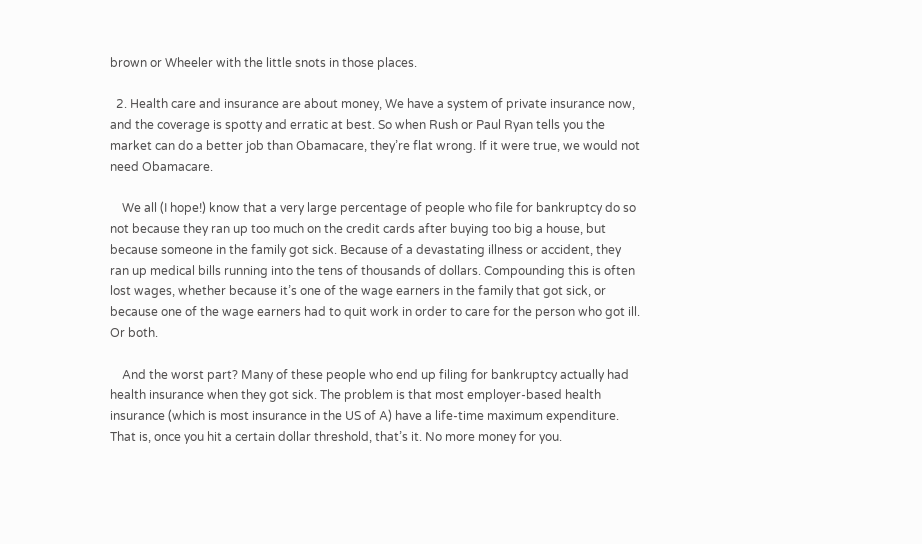brown or Wheeler with the little snots in those places.

  2. Health care and insurance are about money, We have a system of private insurance now, and the coverage is spotty and erratic at best. So when Rush or Paul Ryan tells you the market can do a better job than Obamacare, they’re flat wrong. If it were true, we would not need Obamacare.

    We all (I hope!) know that a very large percentage of people who file for bankruptcy do so not because they ran up too much on the credit cards after buying too big a house, but because someone in the family got sick. Because of a devastating illness or accident, they ran up medical bills running into the tens of thousands of dollars. Compounding this is often lost wages, whether because it’s one of the wage earners in the family that got sick, or because one of the wage earners had to quit work in order to care for the person who got ill. Or both.

    And the worst part? Many of these people who end up filing for bankruptcy actually had health insurance when they got sick. The problem is that most employer-based health insurance (which is most insurance in the US of A) have a life-time maximum expenditure. That is, once you hit a certain dollar threshold, that’s it. No more money for you.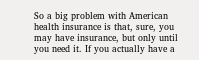So a big problem with American health insurance is that, sure, you may have insurance, but only until you need it. If you actually have a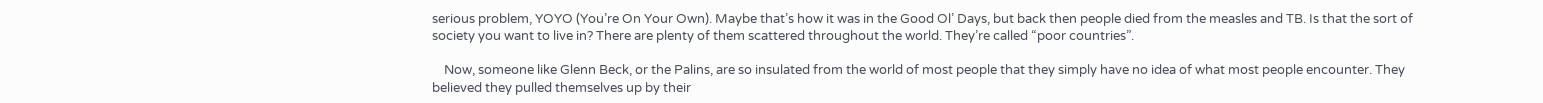serious problem, YOYO (You’re On Your Own). Maybe that’s how it was in the Good Ol’ Days, but back then people died from the measles and TB. Is that the sort of society you want to live in? There are plenty of them scattered throughout the world. They’re called “poor countries”.

    Now, someone like Glenn Beck, or the Palins, are so insulated from the world of most people that they simply have no idea of what most people encounter. They believed they pulled themselves up by their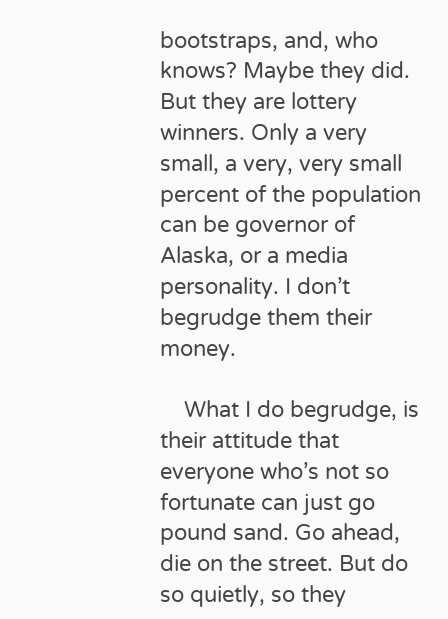bootstraps, and, who knows? Maybe they did. But they are lottery winners. Only a very small, a very, very small percent of the population can be governor of Alaska, or a media personality. I don’t begrudge them their money.

    What I do begrudge, is their attitude that everyone who’s not so fortunate can just go pound sand. Go ahead, die on the street. But do so quietly, so they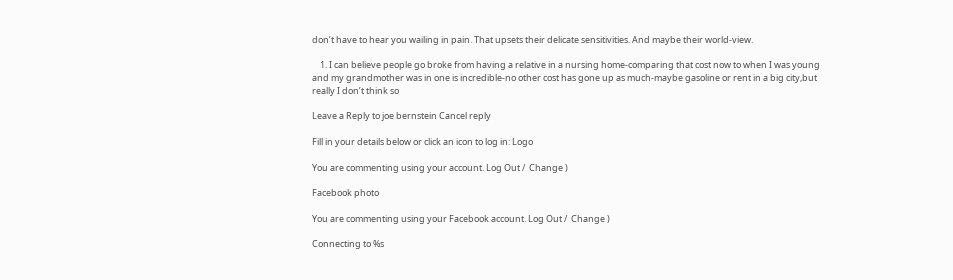don’t have to hear you wailing in pain. That upsets their delicate sensitivities. And maybe their world-view.

    1. I can believe people go broke from having a relative in a nursing home-comparing that cost now to when I was young and my grandmother was in one is incredible-no other cost has gone up as much-maybe gasoline or rent in a big city,but really I don’t think so

Leave a Reply to joe bernstein Cancel reply

Fill in your details below or click an icon to log in: Logo

You are commenting using your account. Log Out /  Change )

Facebook photo

You are commenting using your Facebook account. Log Out /  Change )

Connecting to %s